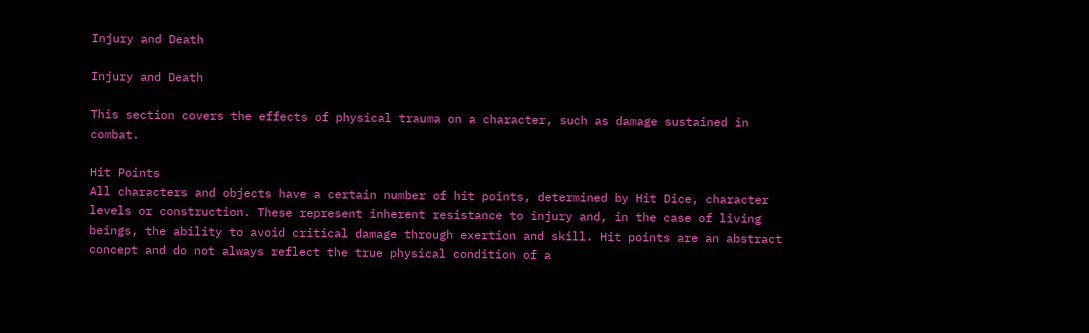Injury and Death

Injury and Death

This section covers the effects of physical trauma on a character, such as damage sustained in combat.

Hit Points
All characters and objects have a certain number of hit points, determined by Hit Dice, character levels or construction. These represent inherent resistance to injury and, in the case of living beings, the ability to avoid critical damage through exertion and skill. Hit points are an abstract concept and do not always reflect the true physical condition of a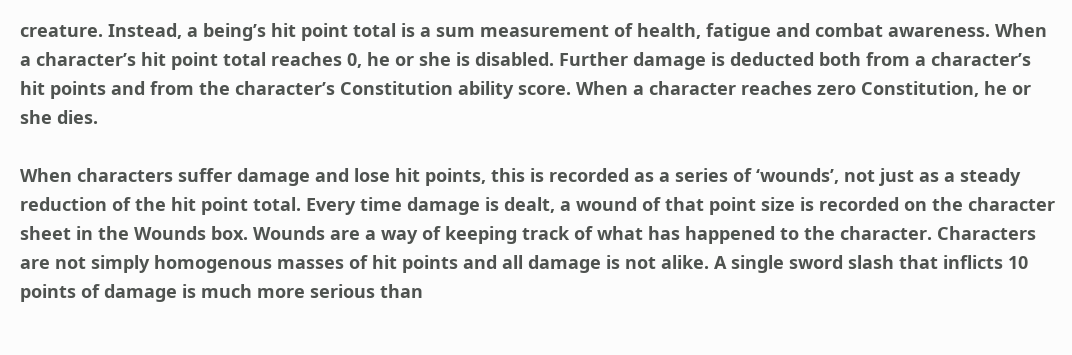creature. Instead, a being’s hit point total is a sum measurement of health, fatigue and combat awareness. When a character’s hit point total reaches 0, he or she is disabled. Further damage is deducted both from a character’s hit points and from the character’s Constitution ability score. When a character reaches zero Constitution, he or she dies.

When characters suffer damage and lose hit points, this is recorded as a series of ‘wounds’, not just as a steady reduction of the hit point total. Every time damage is dealt, a wound of that point size is recorded on the character sheet in the Wounds box. Wounds are a way of keeping track of what has happened to the character. Characters are not simply homogenous masses of hit points and all damage is not alike. A single sword slash that inflicts 10 points of damage is much more serious than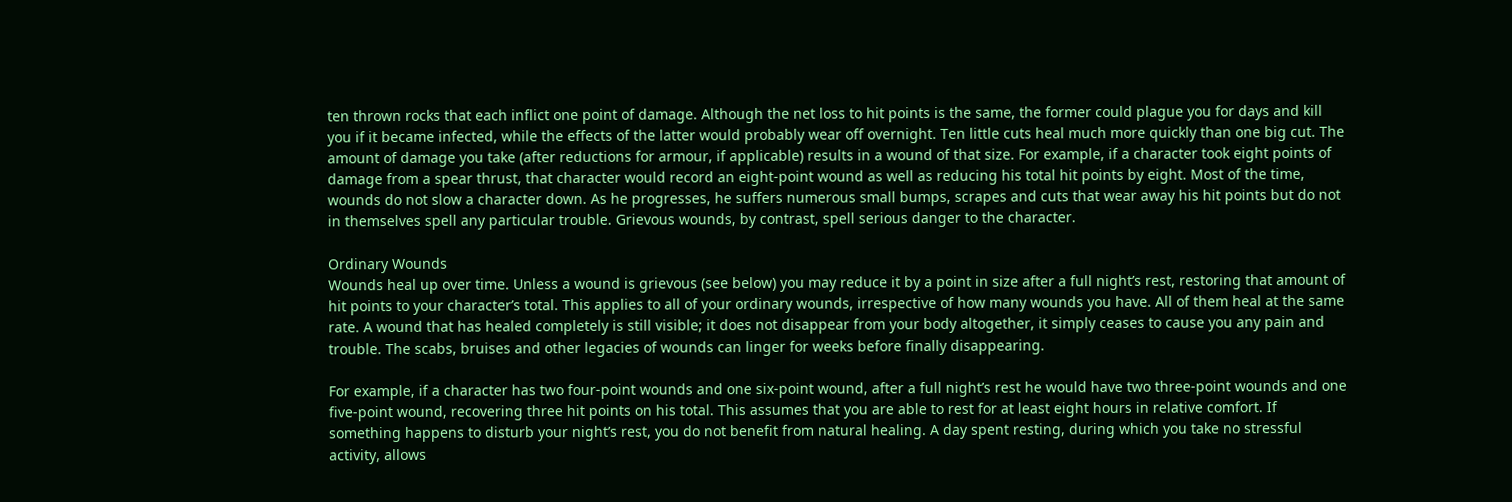ten thrown rocks that each inflict one point of damage. Although the net loss to hit points is the same, the former could plague you for days and kill you if it became infected, while the effects of the latter would probably wear off overnight. Ten little cuts heal much more quickly than one big cut. The amount of damage you take (after reductions for armour, if applicable) results in a wound of that size. For example, if a character took eight points of damage from a spear thrust, that character would record an eight-point wound as well as reducing his total hit points by eight. Most of the time, wounds do not slow a character down. As he progresses, he suffers numerous small bumps, scrapes and cuts that wear away his hit points but do not in themselves spell any particular trouble. Grievous wounds, by contrast, spell serious danger to the character.

Ordinary Wounds
Wounds heal up over time. Unless a wound is grievous (see below) you may reduce it by a point in size after a full night’s rest, restoring that amount of hit points to your character’s total. This applies to all of your ordinary wounds, irrespective of how many wounds you have. All of them heal at the same rate. A wound that has healed completely is still visible; it does not disappear from your body altogether, it simply ceases to cause you any pain and trouble. The scabs, bruises and other legacies of wounds can linger for weeks before finally disappearing.

For example, if a character has two four-point wounds and one six-point wound, after a full night’s rest he would have two three-point wounds and one five-point wound, recovering three hit points on his total. This assumes that you are able to rest for at least eight hours in relative comfort. If something happens to disturb your night’s rest, you do not benefit from natural healing. A day spent resting, during which you take no stressful activity, allows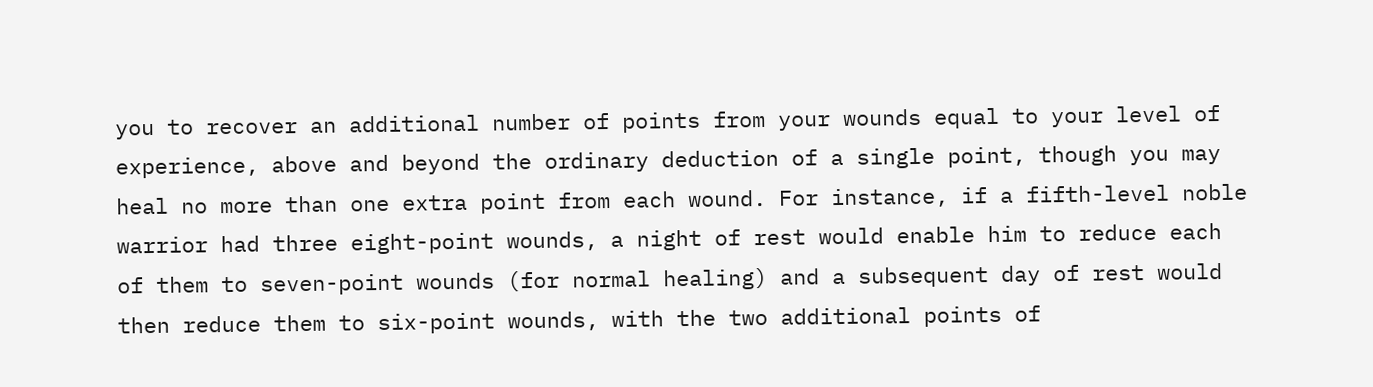you to recover an additional number of points from your wounds equal to your level of experience, above and beyond the ordinary deduction of a single point, though you may heal no more than one extra point from each wound. For instance, if a fifth-level noble warrior had three eight-point wounds, a night of rest would enable him to reduce each of them to seven-point wounds (for normal healing) and a subsequent day of rest would then reduce them to six-point wounds, with the two additional points of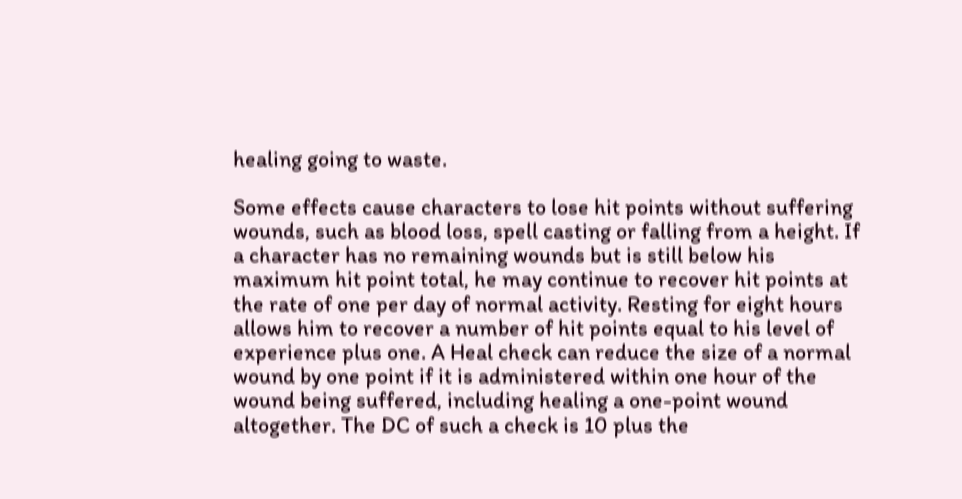healing going to waste.

Some effects cause characters to lose hit points without suffering wounds, such as blood loss, spell casting or falling from a height. If a character has no remaining wounds but is still below his maximum hit point total, he may continue to recover hit points at the rate of one per day of normal activity. Resting for eight hours allows him to recover a number of hit points equal to his level of experience plus one. A Heal check can reduce the size of a normal wound by one point if it is administered within one hour of the wound being suffered, including healing a one-point wound altogether. The DC of such a check is 10 plus the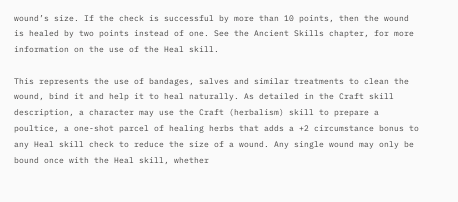wound’s size. If the check is successful by more than 10 points, then the wound is healed by two points instead of one. See the Ancient Skills chapter, for more information on the use of the Heal skill.

This represents the use of bandages, salves and similar treatments to clean the wound, bind it and help it to heal naturally. As detailed in the Craft skill description, a character may use the Craft (herbalism) skill to prepare a poultice, a one-shot parcel of healing herbs that adds a +2 circumstance bonus to any Heal skill check to reduce the size of a wound. Any single wound may only be bound once with the Heal skill, whether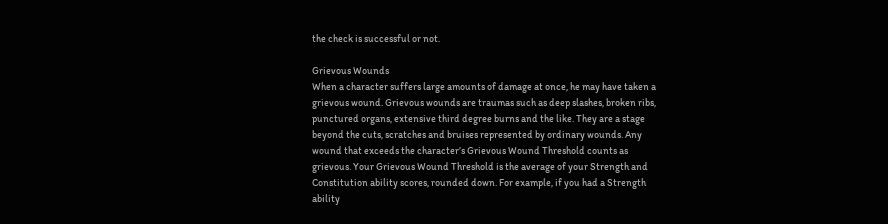the check is successful or not.

Grievous Wounds
When a character suffers large amounts of damage at once, he may have taken a grievous wound. Grievous wounds are traumas such as deep slashes, broken ribs, punctured organs, extensive third degree burns and the like. They are a stage beyond the cuts, scratches and bruises represented by ordinary wounds. Any wound that exceeds the character’s Grievous Wound Threshold counts as grievous. Your Grievous Wound Threshold is the average of your Strength and Constitution ability scores, rounded down. For example, if you had a Strength ability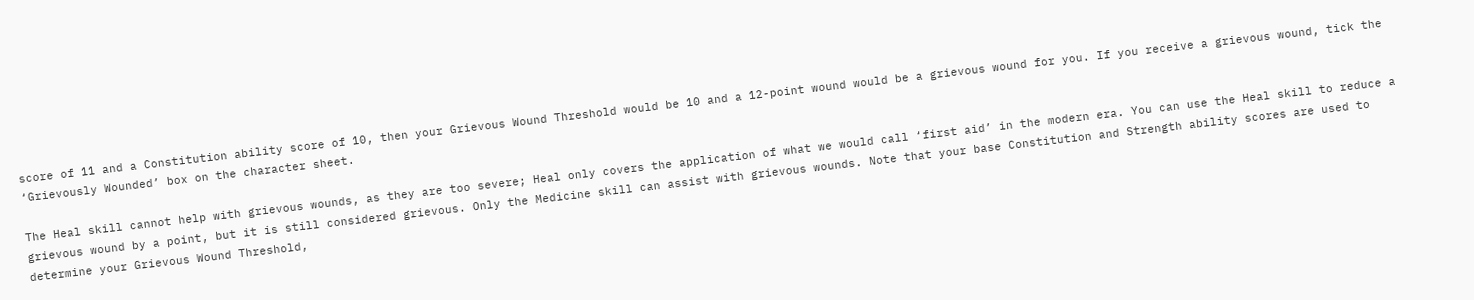score of 11 and a Constitution ability score of 10, then your Grievous Wound Threshold would be 10 and a 12-point wound would be a grievous wound for you. If you receive a grievous wound, tick the ‘Grievously Wounded’ box on the character sheet.

The Heal skill cannot help with grievous wounds, as they are too severe; Heal only covers the application of what we would call ‘first aid’ in the modern era. You can use the Heal skill to reduce a grievous wound by a point, but it is still considered grievous. Only the Medicine skill can assist with grievous wounds. Note that your base Constitution and Strength ability scores are used to determine your Grievous Wound Threshold,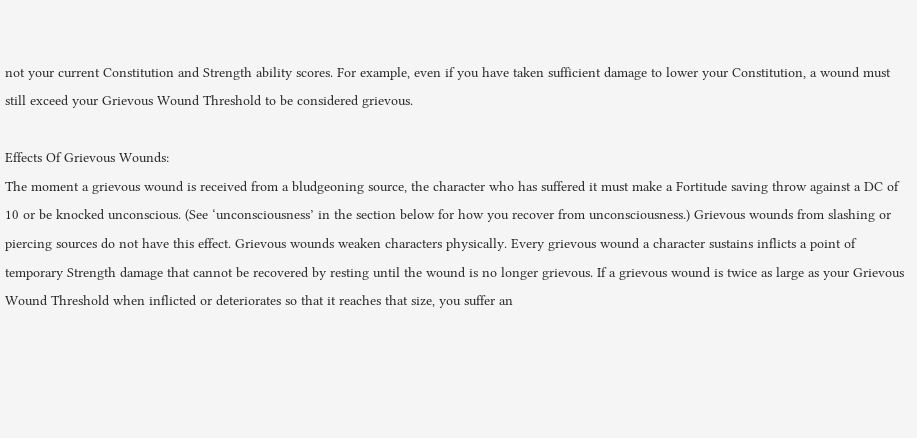not your current Constitution and Strength ability scores. For example, even if you have taken sufficient damage to lower your Constitution, a wound must still exceed your Grievous Wound Threshold to be considered grievous.

Effects Of Grievous Wounds:
The moment a grievous wound is received from a bludgeoning source, the character who has suffered it must make a Fortitude saving throw against a DC of 10 or be knocked unconscious. (See ‘unconsciousness’ in the section below for how you recover from unconsciousness.) Grievous wounds from slashing or piercing sources do not have this effect. Grievous wounds weaken characters physically. Every grievous wound a character sustains inflicts a point of temporary Strength damage that cannot be recovered by resting until the wound is no longer grievous. If a grievous wound is twice as large as your Grievous Wound Threshold when inflicted or deteriorates so that it reaches that size, you suffer an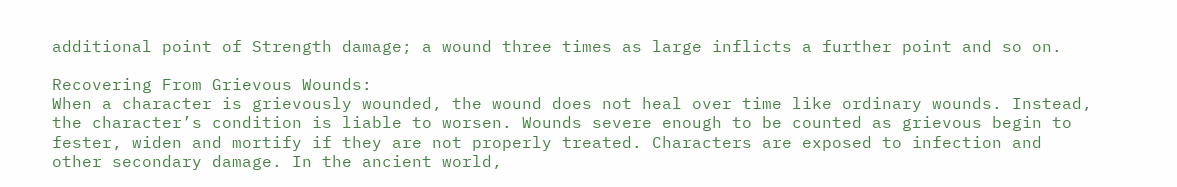additional point of Strength damage; a wound three times as large inflicts a further point and so on.

Recovering From Grievous Wounds:
When a character is grievously wounded, the wound does not heal over time like ordinary wounds. Instead, the character’s condition is liable to worsen. Wounds severe enough to be counted as grievous begin to fester, widen and mortify if they are not properly treated. Characters are exposed to infection and other secondary damage. In the ancient world,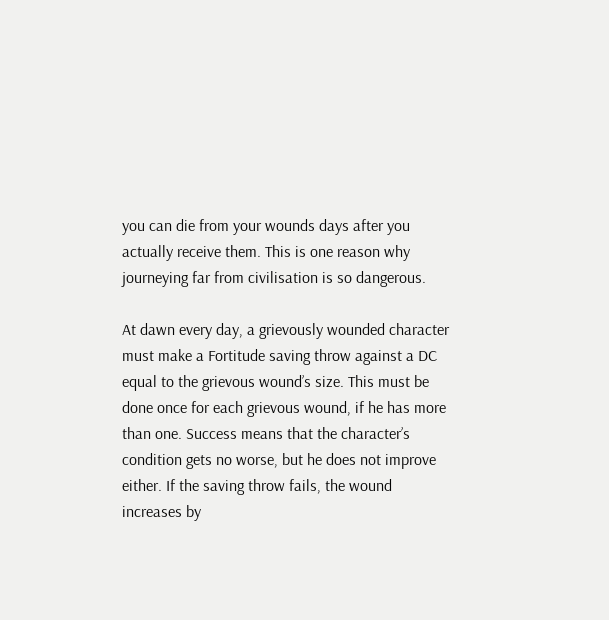you can die from your wounds days after you actually receive them. This is one reason why journeying far from civilisation is so dangerous.

At dawn every day, a grievously wounded character must make a Fortitude saving throw against a DC equal to the grievous wound’s size. This must be done once for each grievous wound, if he has more than one. Success means that the character’s condition gets no worse, but he does not improve either. If the saving throw fails, the wound increases by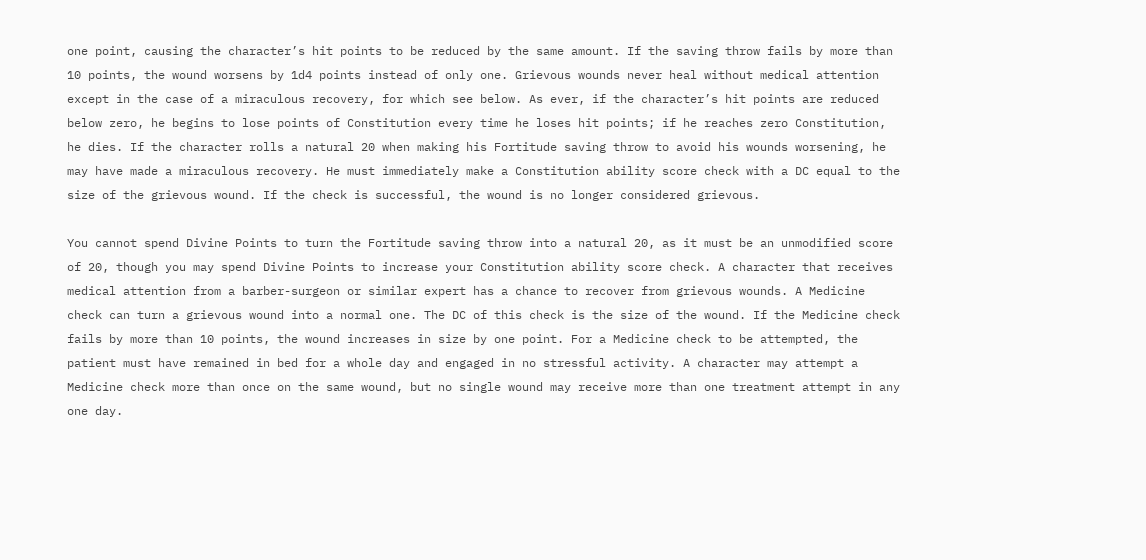one point, causing the character’s hit points to be reduced by the same amount. If the saving throw fails by more than 10 points, the wound worsens by 1d4 points instead of only one. Grievous wounds never heal without medical attention except in the case of a miraculous recovery, for which see below. As ever, if the character’s hit points are reduced below zero, he begins to lose points of Constitution every time he loses hit points; if he reaches zero Constitution, he dies. If the character rolls a natural 20 when making his Fortitude saving throw to avoid his wounds worsening, he may have made a miraculous recovery. He must immediately make a Constitution ability score check with a DC equal to the size of the grievous wound. If the check is successful, the wound is no longer considered grievous.

You cannot spend Divine Points to turn the Fortitude saving throw into a natural 20, as it must be an unmodified score of 20, though you may spend Divine Points to increase your Constitution ability score check. A character that receives medical attention from a barber-surgeon or similar expert has a chance to recover from grievous wounds. A Medicine check can turn a grievous wound into a normal one. The DC of this check is the size of the wound. If the Medicine check fails by more than 10 points, the wound increases in size by one point. For a Medicine check to be attempted, the patient must have remained in bed for a whole day and engaged in no stressful activity. A character may attempt a Medicine check more than once on the same wound, but no single wound may receive more than one treatment attempt in any one day.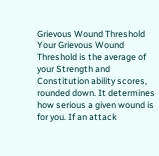Grievous Wound Threshold
Your Grievous Wound Threshold is the average of your Strength and Constitution ability scores, rounded down. It determines how serious a given wound is for you. If an attack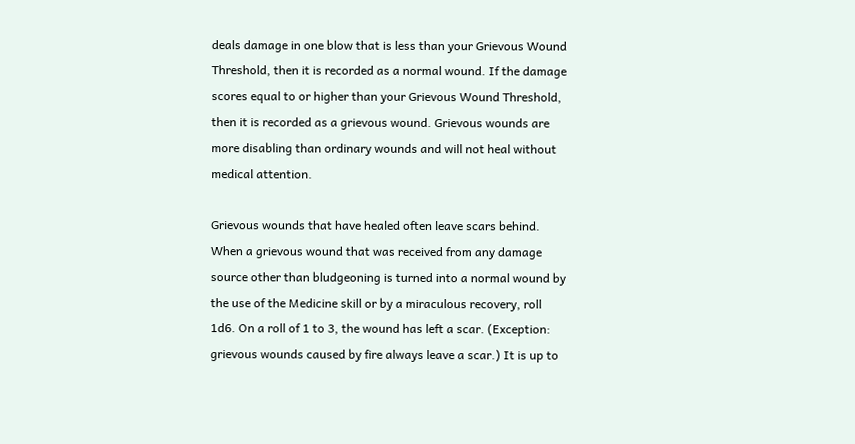deals damage in one blow that is less than your Grievous Wound Threshold, then it is recorded as a normal wound. If the damage scores equal to or higher than your Grievous Wound Threshold, then it is recorded as a grievous wound. Grievous wounds are more disabling than ordinary wounds and will not heal without medical attention.

Grievous wounds that have healed often leave scars behind. When a grievous wound that was received from any damage source other than bludgeoning is turned into a normal wound by the use of the Medicine skill or by a miraculous recovery, roll 1d6. On a roll of 1 to 3, the wound has left a scar. (Exception: grievous wounds caused by fire always leave a scar.) It is up to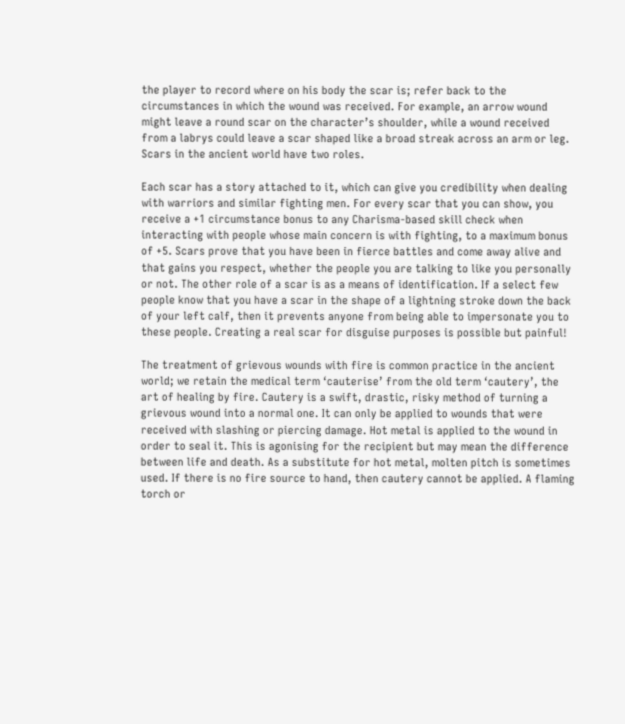the player to record where on his body the scar is; refer back to the circumstances in which the wound was received. For example, an arrow wound might leave a round scar on the character’s shoulder, while a wound received from a labrys could leave a scar shaped like a broad streak across an arm or leg. Scars in the ancient world have two roles.

Each scar has a story attached to it, which can give you credibility when dealing with warriors and similar fighting men. For every scar that you can show, you receive a +1 circumstance bonus to any Charisma-based skill check when interacting with people whose main concern is with fighting, to a maximum bonus of +5. Scars prove that you have been in fierce battles and come away alive and that gains you respect, whether the people you are talking to like you personally or not. The other role of a scar is as a means of identification. If a select few people know that you have a scar in the shape of a lightning stroke down the back of your left calf, then it prevents anyone from being able to impersonate you to these people. Creating a real scar for disguise purposes is possible but painful!

The treatment of grievous wounds with fire is common practice in the ancient world; we retain the medical term ‘cauterise’ from the old term ‘cautery’, the art of healing by fire. Cautery is a swift, drastic, risky method of turning a grievous wound into a normal one. It can only be applied to wounds that were received with slashing or piercing damage. Hot metal is applied to the wound in order to seal it. This is agonising for the recipient but may mean the difference between life and death. As a substitute for hot metal, molten pitch is sometimes used. If there is no fire source to hand, then cautery cannot be applied. A flaming torch or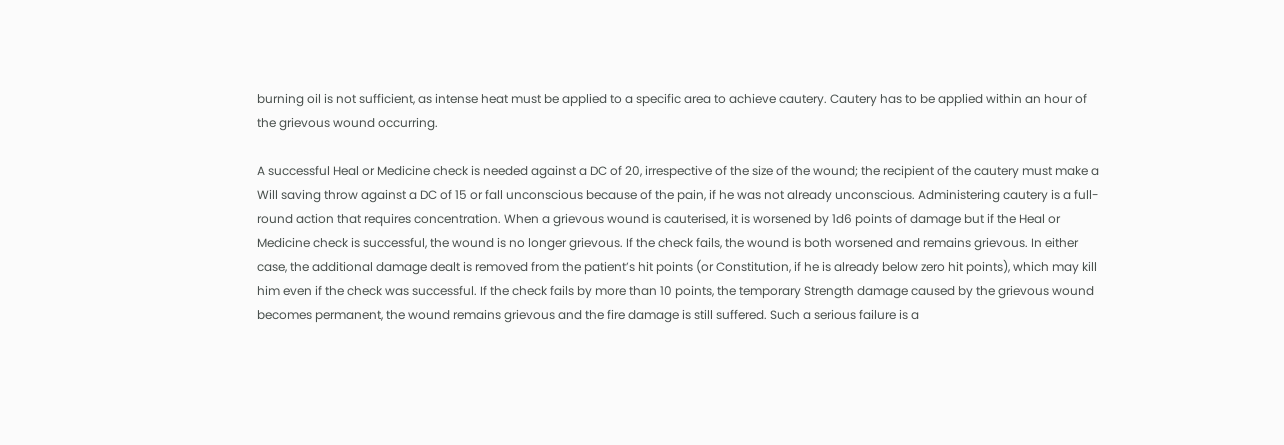burning oil is not sufficient, as intense heat must be applied to a specific area to achieve cautery. Cautery has to be applied within an hour of the grievous wound occurring.

A successful Heal or Medicine check is needed against a DC of 20, irrespective of the size of the wound; the recipient of the cautery must make a Will saving throw against a DC of 15 or fall unconscious because of the pain, if he was not already unconscious. Administering cautery is a full-round action that requires concentration. When a grievous wound is cauterised, it is worsened by 1d6 points of damage but if the Heal or Medicine check is successful, the wound is no longer grievous. If the check fails, the wound is both worsened and remains grievous. In either case, the additional damage dealt is removed from the patient’s hit points (or Constitution, if he is already below zero hit points), which may kill him even if the check was successful. If the check fails by more than 10 points, the temporary Strength damage caused by the grievous wound becomes permanent, the wound remains grievous and the fire damage is still suffered. Such a serious failure is a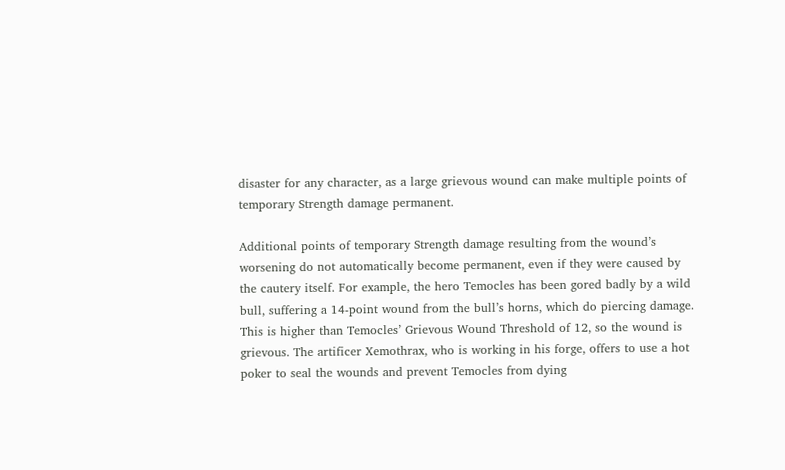disaster for any character, as a large grievous wound can make multiple points of temporary Strength damage permanent.

Additional points of temporary Strength damage resulting from the wound’s worsening do not automatically become permanent, even if they were caused by the cautery itself. For example, the hero Temocles has been gored badly by a wild bull, suffering a 14-point wound from the bull’s horns, which do piercing damage. This is higher than Temocles’ Grievous Wound Threshold of 12, so the wound is grievous. The artificer Xemothrax, who is working in his forge, offers to use a hot poker to seal the wounds and prevent Temocles from dying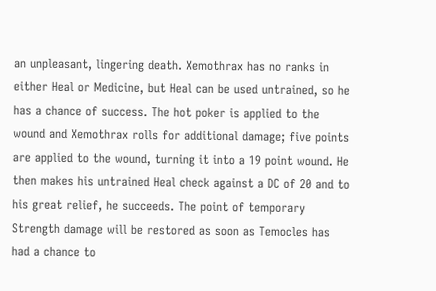an unpleasant, lingering death. Xemothrax has no ranks in either Heal or Medicine, but Heal can be used untrained, so he has a chance of success. The hot poker is applied to the wound and Xemothrax rolls for additional damage; five points are applied to the wound, turning it into a 19 point wound. He then makes his untrained Heal check against a DC of 20 and to his great relief, he succeeds. The point of temporary Strength damage will be restored as soon as Temocles has had a chance to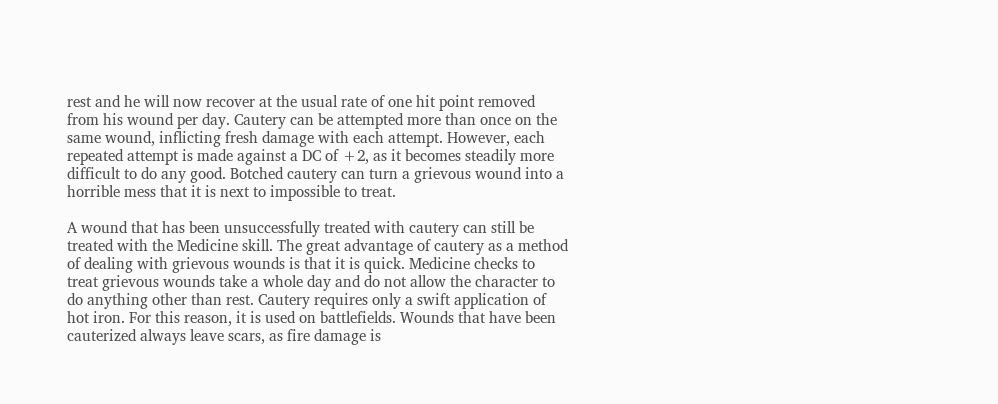rest and he will now recover at the usual rate of one hit point removed from his wound per day. Cautery can be attempted more than once on the same wound, inflicting fresh damage with each attempt. However, each repeated attempt is made against a DC of +2, as it becomes steadily more difficult to do any good. Botched cautery can turn a grievous wound into a horrible mess that it is next to impossible to treat.

A wound that has been unsuccessfully treated with cautery can still be treated with the Medicine skill. The great advantage of cautery as a method of dealing with grievous wounds is that it is quick. Medicine checks to treat grievous wounds take a whole day and do not allow the character to do anything other than rest. Cautery requires only a swift application of hot iron. For this reason, it is used on battlefields. Wounds that have been cauterized always leave scars, as fire damage is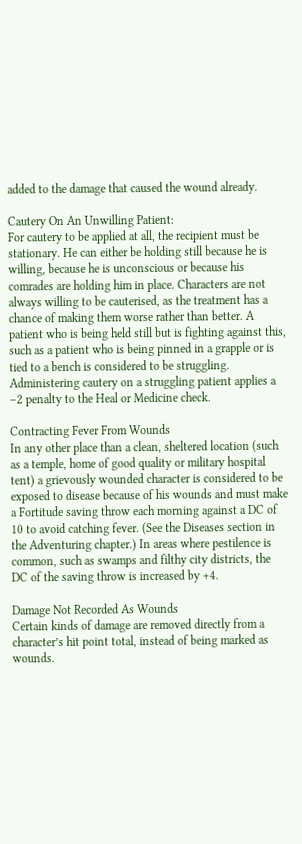added to the damage that caused the wound already.

Cautery On An Unwilling Patient:
For cautery to be applied at all, the recipient must be stationary. He can either be holding still because he is willing, because he is unconscious or because his comrades are holding him in place. Characters are not always willing to be cauterised, as the treatment has a chance of making them worse rather than better. A patient who is being held still but is fighting against this, such as a patient who is being pinned in a grapple or is tied to a bench is considered to be struggling. Administering cautery on a struggling patient applies a –2 penalty to the Heal or Medicine check.

Contracting Fever From Wounds
In any other place than a clean, sheltered location (such as a temple, home of good quality or military hospital tent) a grievously wounded character is considered to be exposed to disease because of his wounds and must make a Fortitude saving throw each morning against a DC of 10 to avoid catching fever. (See the Diseases section in the Adventuring chapter.) In areas where pestilence is common, such as swamps and filthy city districts, the DC of the saving throw is increased by +4.

Damage Not Recorded As Wounds
Certain kinds of damage are removed directly from a character’s hit point total, instead of being marked as wounds.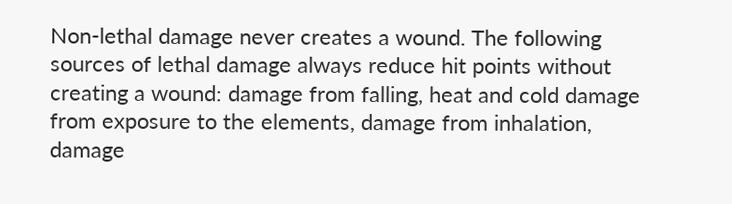Non-lethal damage never creates a wound. The following sources of lethal damage always reduce hit points without creating a wound: damage from falling, heat and cold damage from exposure to the elements, damage from inhalation, damage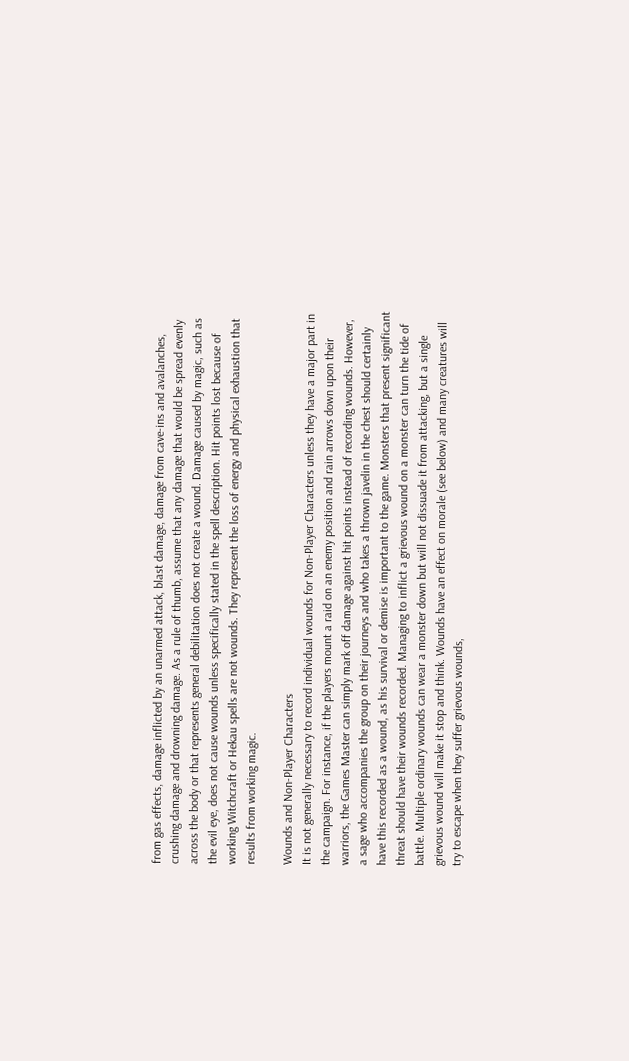from gas effects, damage inflicted by an unarmed attack, blast damage, damage from cave-ins and avalanches, crushing damage and drowning damage. As a rule of thumb, assume that any damage that would be spread evenly across the body or that represents general debilitation does not create a wound. Damage caused by magic, such as the evil eye, does not cause wounds unless specifically stated in the spell description. Hit points lost because of working Witchcraft or Hekau spells are not wounds. They represent the loss of energy and physical exhaustion that results from working magic.

Wounds and Non-Player Characters
It is not generally necessary to record individual wounds for Non-Player Characters unless they have a major part in the campaign. For instance, if the players mount a raid on an enemy position and rain arrows down upon their warriors, the Games Master can simply mark off damage against hit points instead of recording wounds. However, a sage who accompanies the group on their journeys and who takes a thrown javelin in the chest should certainly have this recorded as a wound, as his survival or demise is important to the game. Monsters that present significant threat should have their wounds recorded. Managing to inflict a grievous wound on a monster can turn the tide of battle. Multiple ordinary wounds can wear a monster down but will not dissuade it from attacking, but a single grievous wound will make it stop and think. Wounds have an effect on morale (see below) and many creatures will try to escape when they suffer grievous wounds,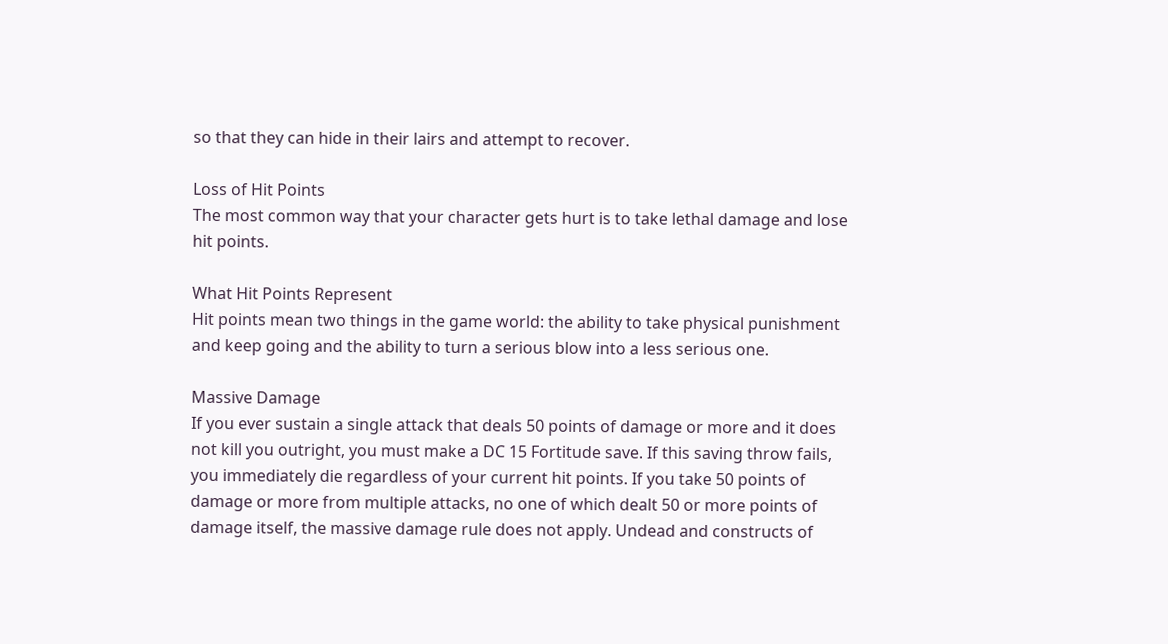so that they can hide in their lairs and attempt to recover.

Loss of Hit Points
The most common way that your character gets hurt is to take lethal damage and lose hit points.

What Hit Points Represent
Hit points mean two things in the game world: the ability to take physical punishment and keep going and the ability to turn a serious blow into a less serious one.

Massive Damage
If you ever sustain a single attack that deals 50 points of damage or more and it does not kill you outright, you must make a DC 15 Fortitude save. If this saving throw fails, you immediately die regardless of your current hit points. If you take 50 points of damage or more from multiple attacks, no one of which dealt 50 or more points of damage itself, the massive damage rule does not apply. Undead and constructs of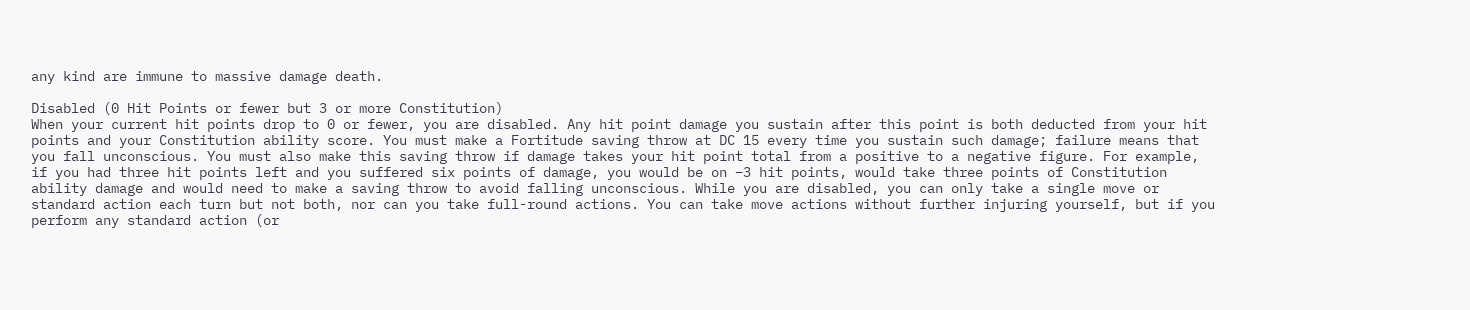any kind are immune to massive damage death.

Disabled (0 Hit Points or fewer but 3 or more Constitution)
When your current hit points drop to 0 or fewer, you are disabled. Any hit point damage you sustain after this point is both deducted from your hit points and your Constitution ability score. You must make a Fortitude saving throw at DC 15 every time you sustain such damage; failure means that you fall unconscious. You must also make this saving throw if damage takes your hit point total from a positive to a negative figure. For example, if you had three hit points left and you suffered six points of damage, you would be on –3 hit points, would take three points of Constitution ability damage and would need to make a saving throw to avoid falling unconscious. While you are disabled, you can only take a single move or standard action each turn but not both, nor can you take full-round actions. You can take move actions without further injuring yourself, but if you perform any standard action (or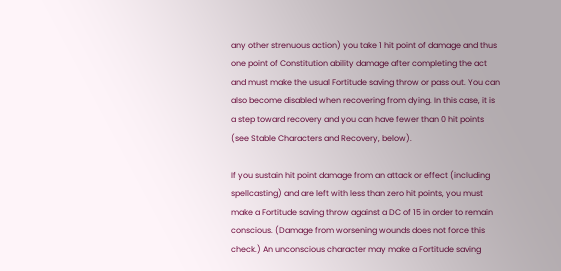any other strenuous action) you take 1 hit point of damage and thus one point of Constitution ability damage after completing the act and must make the usual Fortitude saving throw or pass out. You can also become disabled when recovering from dying. In this case, it is a step toward recovery and you can have fewer than 0 hit points (see Stable Characters and Recovery, below).

If you sustain hit point damage from an attack or effect (including spellcasting) and are left with less than zero hit points, you must make a Fortitude saving throw against a DC of 15 in order to remain conscious. (Damage from worsening wounds does not force this check.) An unconscious character may make a Fortitude saving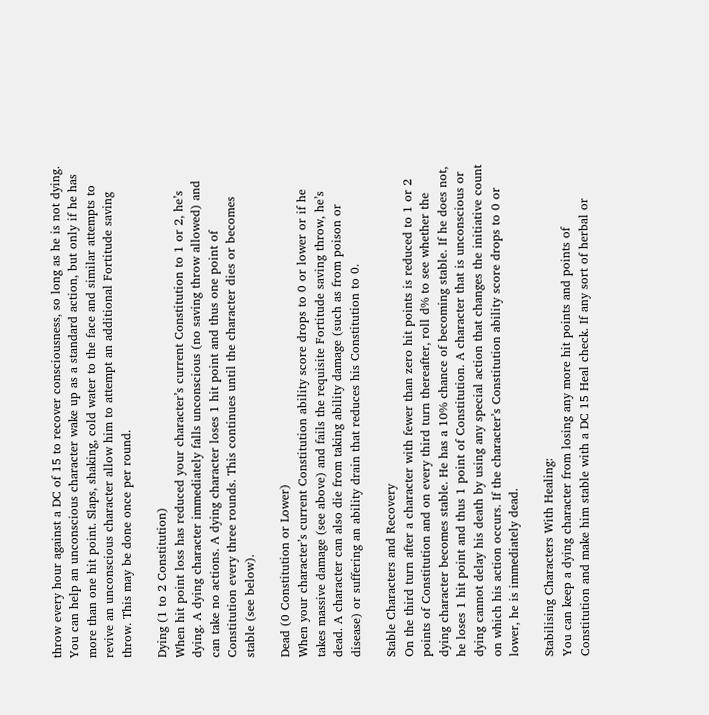throw every hour against a DC of 15 to recover consciousness, so long as he is not dying. You can help an unconscious character wake up as a standard action, but only if he has more than one hit point. Slaps, shaking, cold water to the face and similar attempts to revive an unconscious character allow him to attempt an additional Fortitude saving throw. This may be done once per round.

Dying (1 to 2 Constitution)
When hit point loss has reduced your character’s current Constitution to 1 or 2, he’s dying. A dying character immediately falls unconscious (no saving throw allowed) and can take no actions. A dying character loses 1 hit point and thus one point of Constitution every three rounds. This continues until the character dies or becomes stable (see below).

Dead (0 Constitution or Lower)
When your character’s current Constitution ability score drops to 0 or lower or if he takes massive damage (see above) and fails the requisite Fortitude saving throw, he’s dead. A character can also die from taking ability damage (such as from poison or disease) or suffering an ability drain that reduces his Constitution to 0.

Stable Characters and Recovery
On the third turn after a character with fewer than zero hit points is reduced to 1 or 2 points of Constitution and on every third turn thereafter, roll d% to see whether the dying character becomes stable. He has a 10% chance of becoming stable. If he does not, he loses 1 hit point and thus 1 point of Constitution. A character that is unconscious or dying cannot delay his death by using any special action that changes the initiative count on which his action occurs. If the character’s Constitution ability score drops to 0 or lower, he is immediately dead.

Stabilising Characters With Healing:
You can keep a dying character from losing any more hit points and points of Constitution and make him stable with a DC 15 Heal check. If any sort of herbal or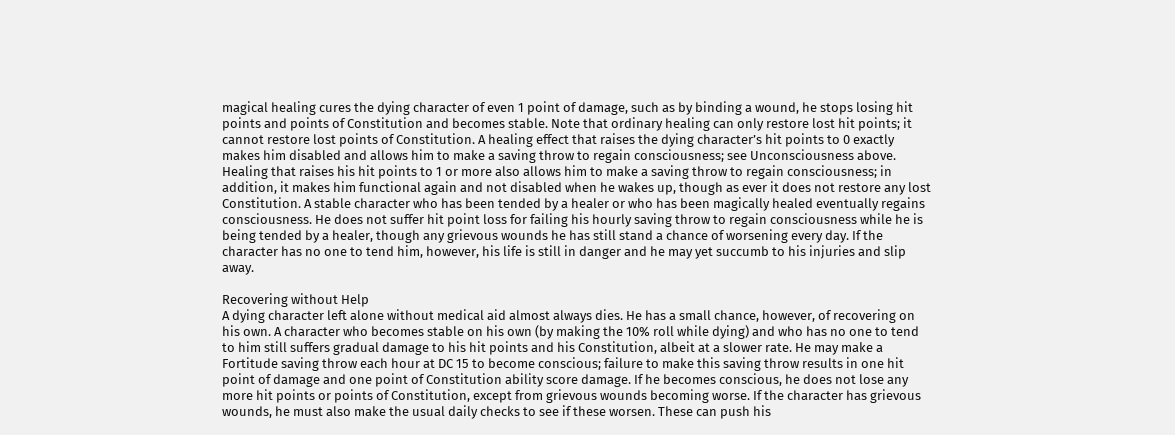magical healing cures the dying character of even 1 point of damage, such as by binding a wound, he stops losing hit points and points of Constitution and becomes stable. Note that ordinary healing can only restore lost hit points; it cannot restore lost points of Constitution. A healing effect that raises the dying character’s hit points to 0 exactly makes him disabled and allows him to make a saving throw to regain consciousness; see Unconsciousness above. Healing that raises his hit points to 1 or more also allows him to make a saving throw to regain consciousness; in addition, it makes him functional again and not disabled when he wakes up, though as ever it does not restore any lost Constitution. A stable character who has been tended by a healer or who has been magically healed eventually regains consciousness. He does not suffer hit point loss for failing his hourly saving throw to regain consciousness while he is being tended by a healer, though any grievous wounds he has still stand a chance of worsening every day. If the character has no one to tend him, however, his life is still in danger and he may yet succumb to his injuries and slip away.

Recovering without Help
A dying character left alone without medical aid almost always dies. He has a small chance, however, of recovering on his own. A character who becomes stable on his own (by making the 10% roll while dying) and who has no one to tend to him still suffers gradual damage to his hit points and his Constitution, albeit at a slower rate. He may make a Fortitude saving throw each hour at DC 15 to become conscious; failure to make this saving throw results in one hit point of damage and one point of Constitution ability score damage. If he becomes conscious, he does not lose any more hit points or points of Constitution, except from grievous wounds becoming worse. If the character has grievous wounds, he must also make the usual daily checks to see if these worsen. These can push his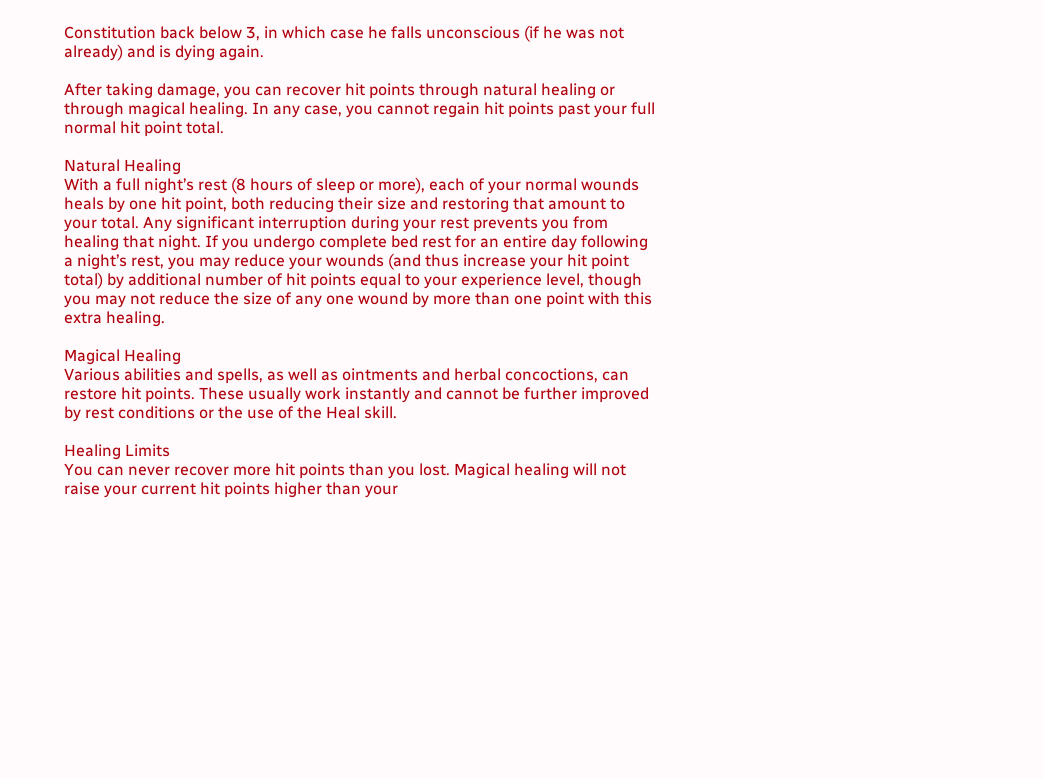Constitution back below 3, in which case he falls unconscious (if he was not already) and is dying again.

After taking damage, you can recover hit points through natural healing or through magical healing. In any case, you cannot regain hit points past your full normal hit point total.

Natural Healing
With a full night’s rest (8 hours of sleep or more), each of your normal wounds heals by one hit point, both reducing their size and restoring that amount to your total. Any significant interruption during your rest prevents you from healing that night. If you undergo complete bed rest for an entire day following a night’s rest, you may reduce your wounds (and thus increase your hit point total) by additional number of hit points equal to your experience level, though you may not reduce the size of any one wound by more than one point with this extra healing.

Magical Healing
Various abilities and spells, as well as ointments and herbal concoctions, can restore hit points. These usually work instantly and cannot be further improved by rest conditions or the use of the Heal skill.

Healing Limits
You can never recover more hit points than you lost. Magical healing will not raise your current hit points higher than your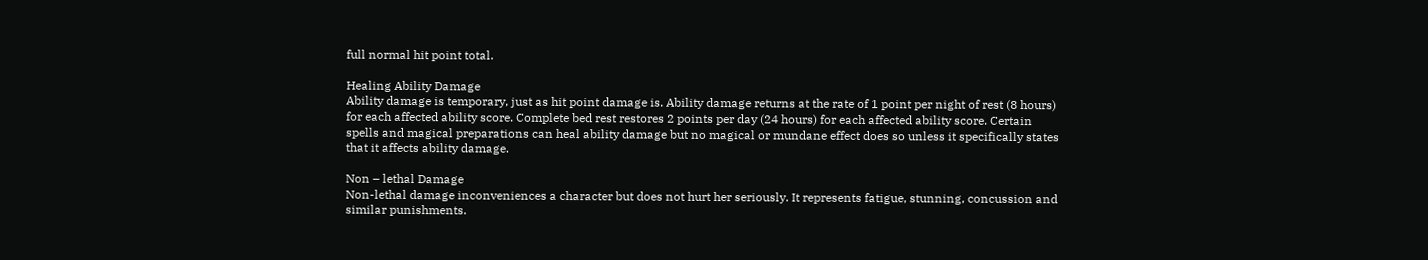full normal hit point total.

Healing Ability Damage
Ability damage is temporary, just as hit point damage is. Ability damage returns at the rate of 1 point per night of rest (8 hours) for each affected ability score. Complete bed rest restores 2 points per day (24 hours) for each affected ability score. Certain spells and magical preparations can heal ability damage but no magical or mundane effect does so unless it specifically states that it affects ability damage.

Non – lethal Damage
Non-lethal damage inconveniences a character but does not hurt her seriously. It represents fatigue, stunning, concussion and similar punishments.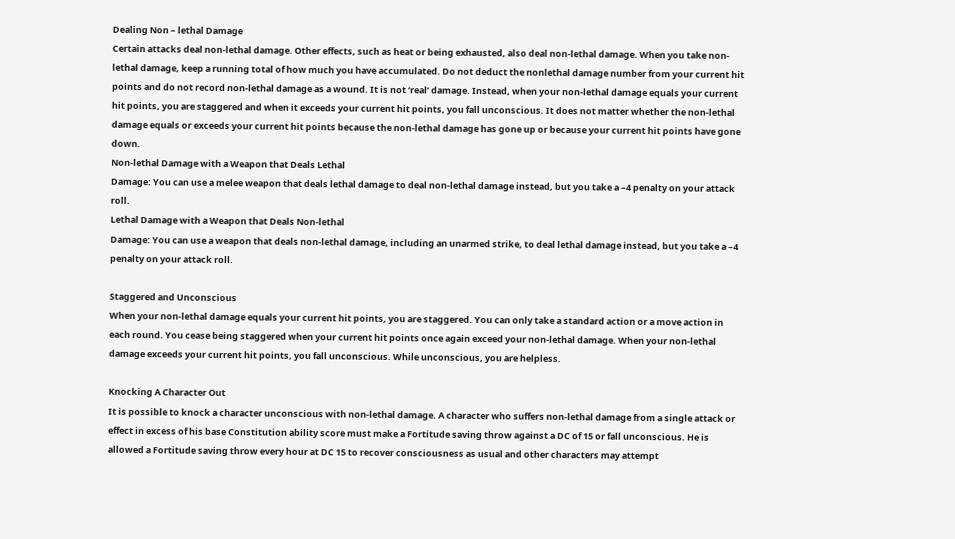Dealing Non – lethal Damage
Certain attacks deal non-lethal damage. Other effects, such as heat or being exhausted, also deal non-lethal damage. When you take non-lethal damage, keep a running total of how much you have accumulated. Do not deduct the nonlethal damage number from your current hit points and do not record non-lethal damage as a wound. It is not ‘real’ damage. Instead, when your non-lethal damage equals your current hit points, you are staggered and when it exceeds your current hit points, you fall unconscious. It does not matter whether the non-lethal damage equals or exceeds your current hit points because the non-lethal damage has gone up or because your current hit points have gone down.
Non-lethal Damage with a Weapon that Deals Lethal
Damage: You can use a melee weapon that deals lethal damage to deal non-lethal damage instead, but you take a –4 penalty on your attack roll.
Lethal Damage with a Weapon that Deals Non-lethal
Damage: You can use a weapon that deals non-lethal damage, including an unarmed strike, to deal lethal damage instead, but you take a –4 penalty on your attack roll.

Staggered and Unconscious
When your non-lethal damage equals your current hit points, you are staggered. You can only take a standard action or a move action in each round. You cease being staggered when your current hit points once again exceed your non-lethal damage. When your non-lethal damage exceeds your current hit points, you fall unconscious. While unconscious, you are helpless.

Knocking A Character Out
It is possible to knock a character unconscious with non-lethal damage. A character who suffers non-lethal damage from a single attack or effect in excess of his base Constitution ability score must make a Fortitude saving throw against a DC of 15 or fall unconscious. He is allowed a Fortitude saving throw every hour at DC 15 to recover consciousness as usual and other characters may attempt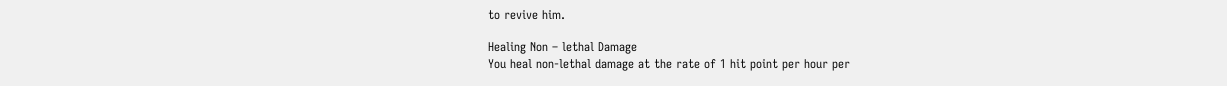to revive him.

Healing Non – lethal Damage
You heal non-lethal damage at the rate of 1 hit point per hour per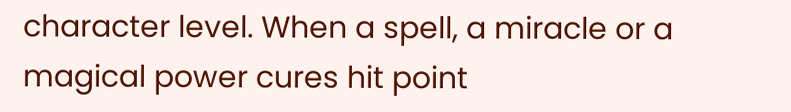character level. When a spell, a miracle or a magical power cures hit point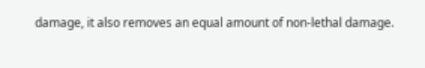damage, it also removes an equal amount of non-lethal damage.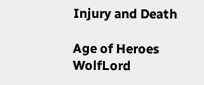Injury and Death

Age of Heroes WolfLord